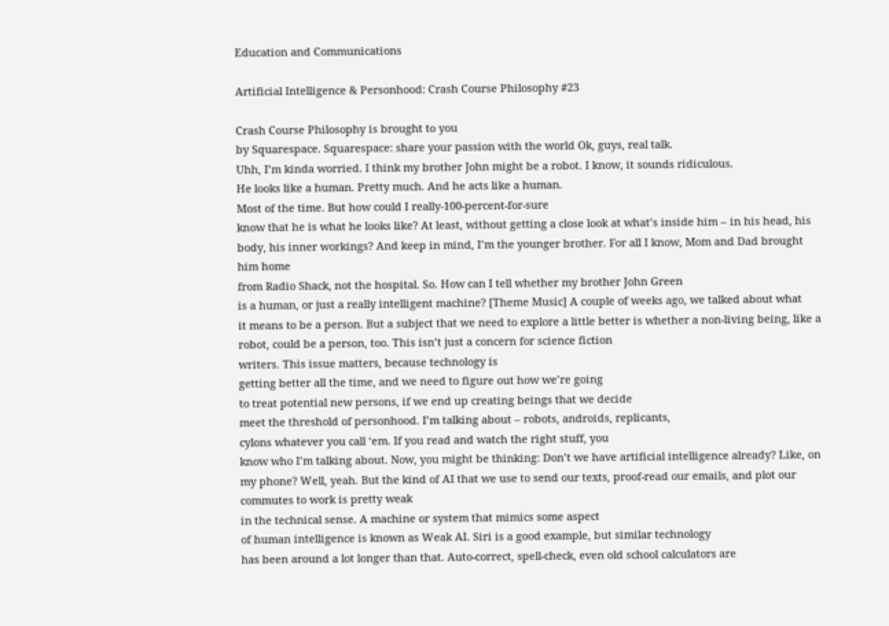Education and Communications

Artificial Intelligence & Personhood: Crash Course Philosophy #23

Crash Course Philosophy is brought to you
by Squarespace. Squarespace: share your passion with the world Ok, guys, real talk.
Uhh, I’m kinda worried. I think my brother John might be a robot. I know, it sounds ridiculous.
He looks like a human. Pretty much. And he acts like a human.
Most of the time. But how could I really-100-percent-for-sure
know that he is what he looks like? At least, without getting a close look at what’s inside him – in his head, his body, his inner workings? And keep in mind, I’m the younger brother. For all I know, Mom and Dad brought him home
from Radio Shack, not the hospital. So. How can I tell whether my brother John Green
is a human, or just a really intelligent machine? [Theme Music] A couple of weeks ago, we talked about what
it means to be a person. But a subject that we need to explore a little better is whether a non-living being, like a robot, could be a person, too. This isn’t just a concern for science fiction
writers. This issue matters, because technology is
getting better all the time, and we need to figure out how we’re going
to treat potential new persons, if we end up creating beings that we decide
meet the threshold of personhood. I’m talking about – robots, androids, replicants,
cylons whatever you call ‘em. If you read and watch the right stuff, you
know who I’m talking about. Now, you might be thinking: Don’t we have artificial intelligence already? Like, on my phone? Well, yeah. But the kind of AI that we use to send our texts, proof-read our emails, and plot our commutes to work is pretty weak
in the technical sense. A machine or system that mimics some aspect
of human intelligence is known as Weak AI. Siri is a good example, but similar technology
has been around a lot longer than that. Auto-correct, spell-check, even old school calculators are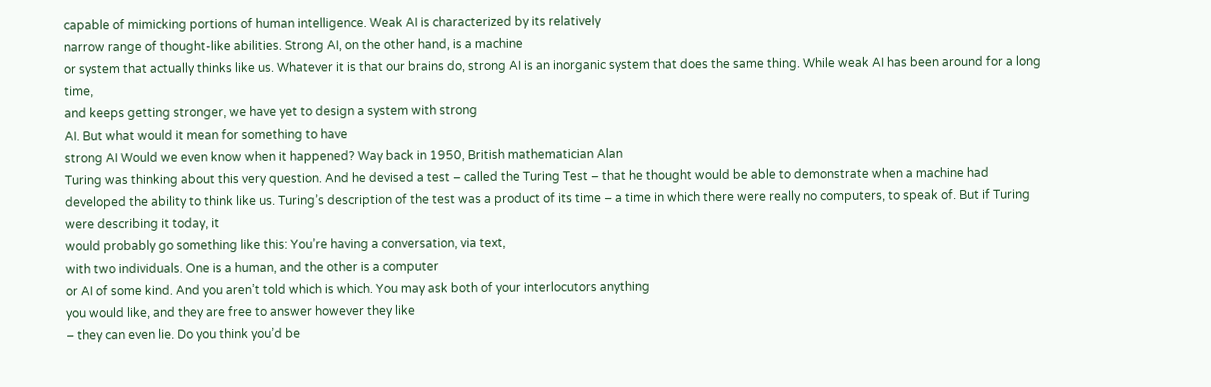capable of mimicking portions of human intelligence. Weak AI is characterized by its relatively
narrow range of thought-like abilities. Strong AI, on the other hand, is a machine
or system that actually thinks like us. Whatever it is that our brains do, strong AI is an inorganic system that does the same thing. While weak AI has been around for a long time,
and keeps getting stronger, we have yet to design a system with strong
AI. But what would it mean for something to have
strong AI Would we even know when it happened? Way back in 1950, British mathematician Alan
Turing was thinking about this very question. And he devised a test – called the Turing Test – that he thought would be able to demonstrate when a machine had developed the ability to think like us. Turing’s description of the test was a product of its time – a time in which there were really no computers, to speak of. But if Turing were describing it today, it
would probably go something like this: You’re having a conversation, via text,
with two individuals. One is a human, and the other is a computer
or AI of some kind. And you aren’t told which is which. You may ask both of your interlocutors anything
you would like, and they are free to answer however they like
– they can even lie. Do you think you’d be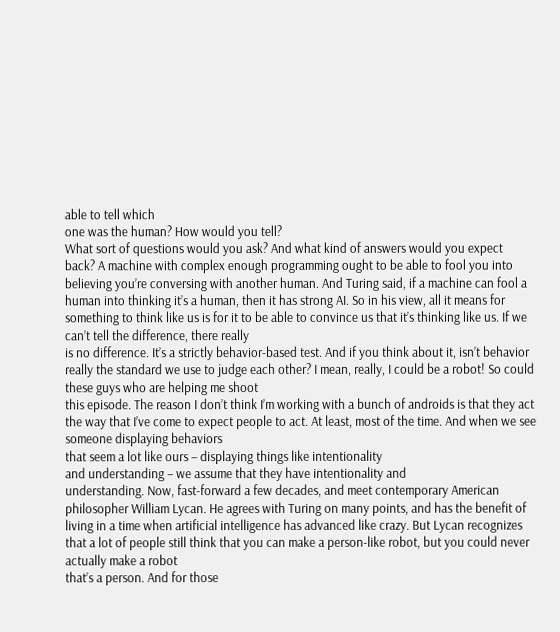able to tell which
one was the human? How would you tell?
What sort of questions would you ask? And what kind of answers would you expect
back? A machine with complex enough programming ought to be able to fool you into believing you’re conversing with another human. And Turing said, if a machine can fool a human into thinking it’s a human, then it has strong AI. So in his view, all it means for something to think like us is for it to be able to convince us that it’s thinking like us. If we can’t tell the difference, there really
is no difference. It’s a strictly behavior-based test. And if you think about it, isn’t behavior
really the standard we use to judge each other? I mean, really, I could be a robot! So could these guys who are helping me shoot
this episode. The reason I don’t think I’m working with a bunch of androids is that they act the way that I’ve come to expect people to act. At least, most of the time. And when we see someone displaying behaviors
that seem a lot like ours – displaying things like intentionality
and understanding – we assume that they have intentionality and
understanding. Now, fast-forward a few decades, and meet contemporary American philosopher William Lycan. He agrees with Turing on many points, and has the benefit of living in a time when artificial intelligence has advanced like crazy. But Lycan recognizes that a lot of people still think that you can make a person-like robot, but you could never actually make a robot
that’s a person. And for those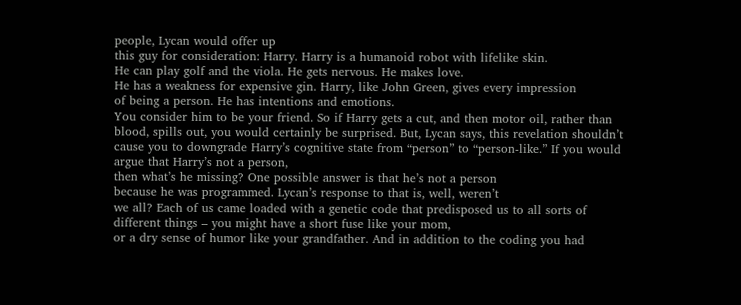people, Lycan would offer up
this guy for consideration: Harry. Harry is a humanoid robot with lifelike skin.
He can play golf and the viola. He gets nervous. He makes love.
He has a weakness for expensive gin. Harry, like John Green, gives every impression
of being a person. He has intentions and emotions.
You consider him to be your friend. So if Harry gets a cut, and then motor oil, rather than blood, spills out, you would certainly be surprised. But, Lycan says, this revelation shouldn’t cause you to downgrade Harry’s cognitive state from “person” to “person-like.” If you would argue that Harry’s not a person,
then what’s he missing? One possible answer is that he’s not a person
because he was programmed. Lycan’s response to that is, well, weren’t
we all? Each of us came loaded with a genetic code that predisposed us to all sorts of different things – you might have a short fuse like your mom,
or a dry sense of humor like your grandfather. And in addition to the coding you had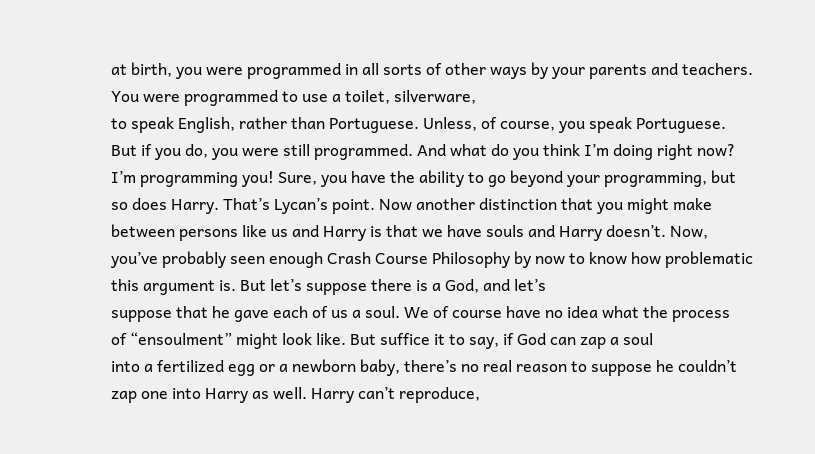at birth, you were programmed in all sorts of other ways by your parents and teachers. You were programmed to use a toilet, silverware,
to speak English, rather than Portuguese. Unless, of course, you speak Portuguese.
But if you do, you were still programmed. And what do you think I’m doing right now?
I’m programming you! Sure, you have the ability to go beyond your programming, but so does Harry. That’s Lycan’s point. Now another distinction that you might make between persons like us and Harry is that we have souls and Harry doesn’t. Now, you’ve probably seen enough Crash Course Philosophy by now to know how problematic this argument is. But let’s suppose there is a God, and let’s
suppose that he gave each of us a soul. We of course have no idea what the process
of “ensoulment” might look like. But suffice it to say, if God can zap a soul
into a fertilized egg or a newborn baby, there’s no real reason to suppose he couldn’t
zap one into Harry as well. Harry can’t reproduce,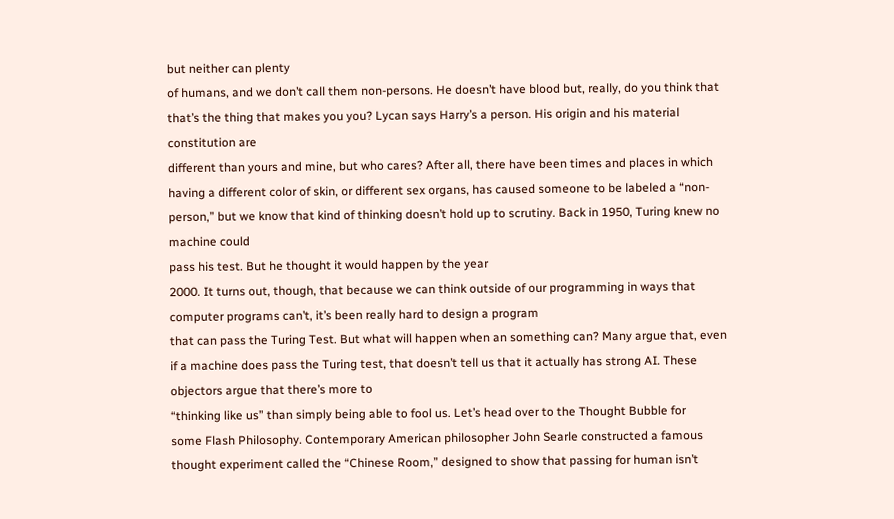but neither can plenty
of humans, and we don’t call them non-persons. He doesn’t have blood but, really, do you think that that’s the thing that makes you you? Lycan says Harry’s a person. His origin and his material constitution are
different than yours and mine, but who cares? After all, there have been times and places in which having a different color of skin, or different sex organs, has caused someone to be labeled a “non-person,” but we know that kind of thinking doesn’t hold up to scrutiny. Back in 1950, Turing knew no machine could
pass his test. But he thought it would happen by the year
2000. It turns out, though, that because we can think outside of our programming in ways that computer programs can’t, it’s been really hard to design a program
that can pass the Turing Test. But what will happen when an something can? Many argue that, even if a machine does pass the Turing test, that doesn’t tell us that it actually has strong AI. These objectors argue that there’s more to
“thinking like us” than simply being able to fool us. Let’s head over to the Thought Bubble for
some Flash Philosophy. Contemporary American philosopher John Searle constructed a famous thought experiment called the “Chinese Room,” designed to show that passing for human isn’t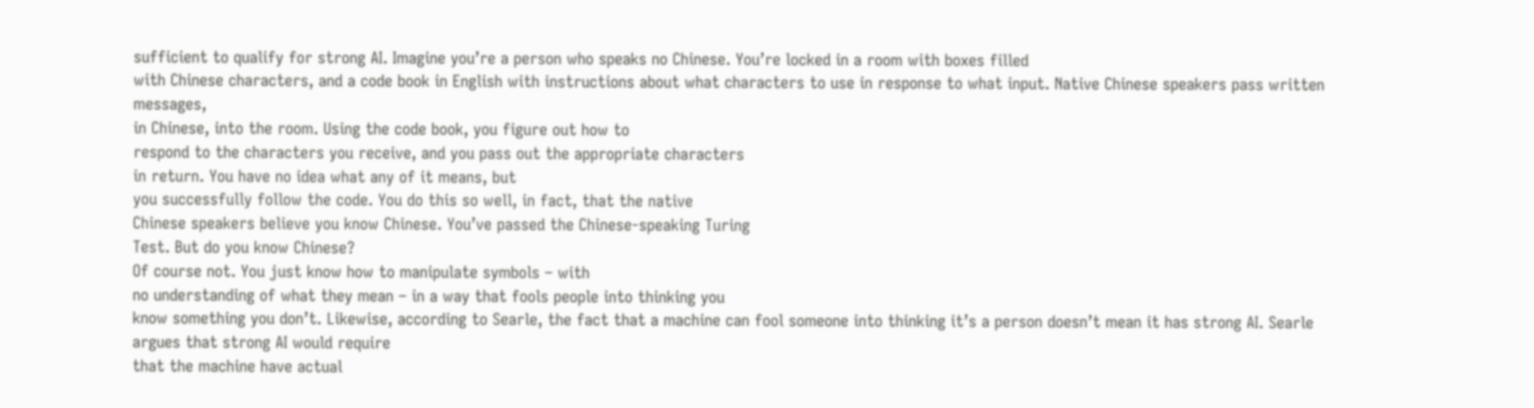sufficient to qualify for strong AI. Imagine you’re a person who speaks no Chinese. You’re locked in a room with boxes filled
with Chinese characters, and a code book in English with instructions about what characters to use in response to what input. Native Chinese speakers pass written messages,
in Chinese, into the room. Using the code book, you figure out how to
respond to the characters you receive, and you pass out the appropriate characters
in return. You have no idea what any of it means, but
you successfully follow the code. You do this so well, in fact, that the native
Chinese speakers believe you know Chinese. You’ve passed the Chinese-speaking Turing
Test. But do you know Chinese?
Of course not. You just know how to manipulate symbols – with
no understanding of what they mean – in a way that fools people into thinking you
know something you don’t. Likewise, according to Searle, the fact that a machine can fool someone into thinking it’s a person doesn’t mean it has strong AI. Searle argues that strong AI would require
that the machine have actual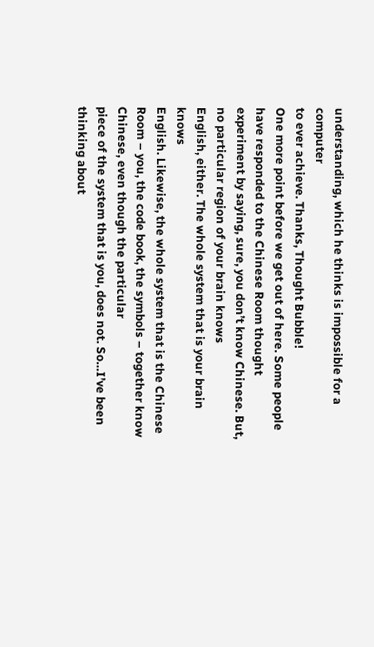understanding, which he thinks is impossible for a computer
to ever achieve. Thanks, Thought Bubble!
One more point before we get out of here. Some people have responded to the Chinese Room thought experiment by saying, sure, you don’t know Chinese. But, no particular region of your brain knows
English, either. The whole system that is your brain knows
English. Likewise, the whole system that is the Chinese
Room – you, the code book, the symbols – together know Chinese, even though the particular
piece of the system that is you, does not. So…I’ve been thinking about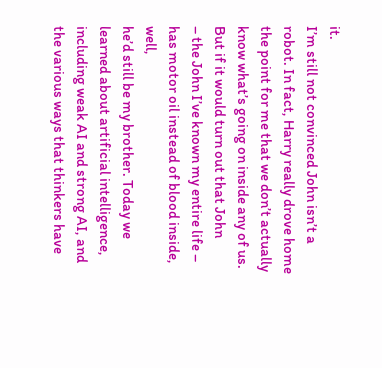it.
I’m still not convinced John isn’t a robot. In fact, Harry really drove home the point for me that we don’t actually know what’s going on inside any of us. But if it would turn out that John
– the John I’ve known my entire life – has motor oil instead of blood inside, well,
he’d still be my brother. Today we learned about artificial intelligence,
including weak AI and strong AI, and the various ways that thinkers have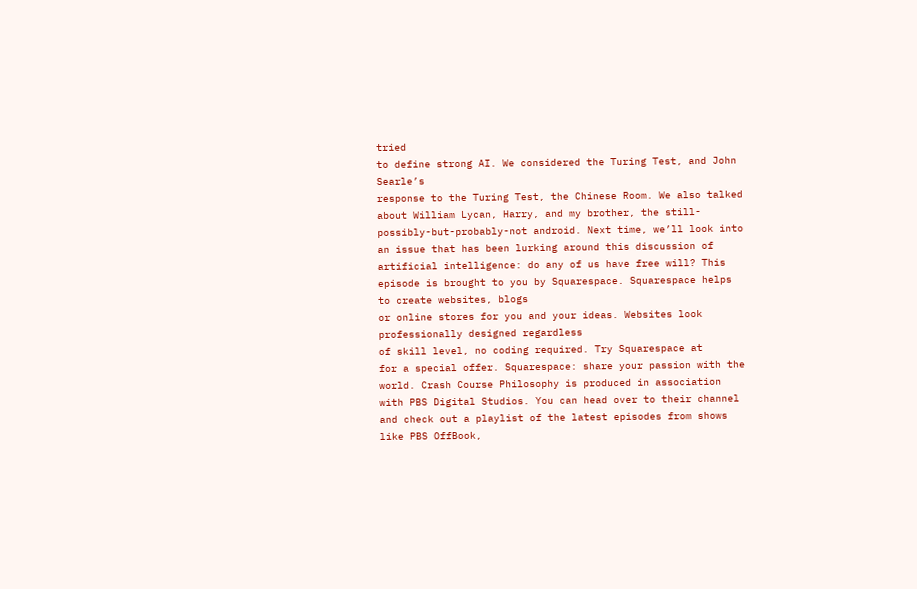tried
to define strong AI. We considered the Turing Test, and John Searle’s
response to the Turing Test, the Chinese Room. We also talked about William Lycan, Harry, and my brother, the still-possibly-but-probably-not android. Next time, we’ll look into an issue that has been lurking around this discussion of artificial intelligence: do any of us have free will? This episode is brought to you by Squarespace. Squarespace helps to create websites, blogs
or online stores for you and your ideas. Websites look professionally designed regardless
of skill level, no coding required. Try Squarespace at
for a special offer. Squarespace: share your passion with the world. Crash Course Philosophy is produced in association
with PBS Digital Studios. You can head over to their channel and check out a playlist of the latest episodes from shows like PBS OffBook,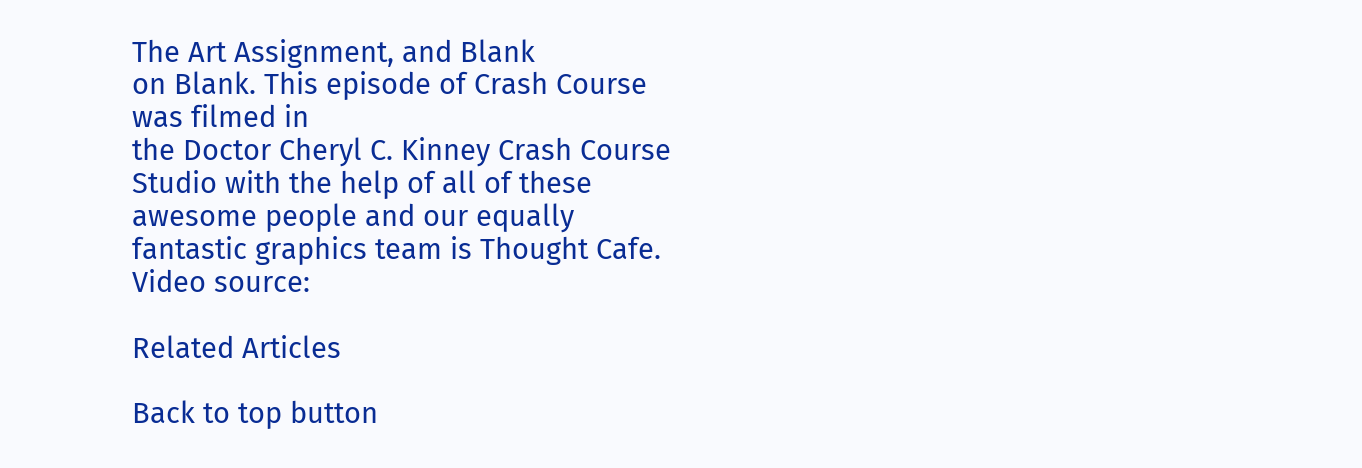The Art Assignment, and Blank
on Blank. This episode of Crash Course was filmed in
the Doctor Cheryl C. Kinney Crash Course Studio with the help of all of these awesome people and our equally fantastic graphics team is Thought Cafe.
Video source:

Related Articles

Back to top button